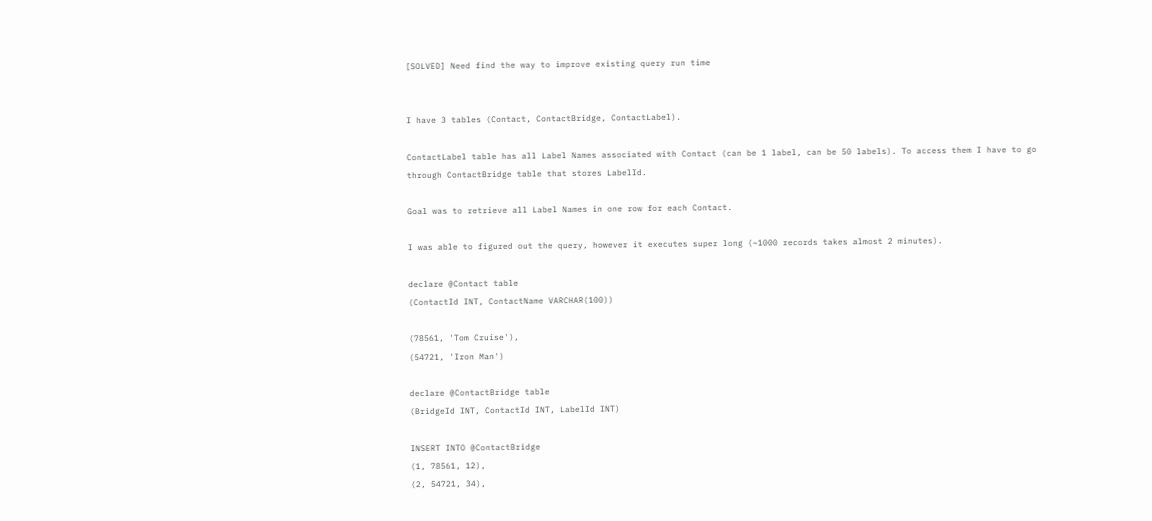[SOLVED] Need find the way to improve existing query run time


I have 3 tables (Contact, ContactBridge, ContactLabel).

ContactLabel table has all Label Names associated with Contact (can be 1 label, can be 50 labels). To access them I have to go through ContactBridge table that stores LabelId.

Goal was to retrieve all Label Names in one row for each Contact.

I was able to figured out the query, however it executes super long (~1000 records takes almost 2 minutes).

declare @Contact table
(ContactId INT, ContactName VARCHAR(100))

(78561, 'Tom Cruise'),
(54721, 'Iron Man')

declare @ContactBridge table
(BridgeId INT, ContactId INT, LabelId INT)

INSERT INTO @ContactBridge
(1, 78561, 12),
(2, 54721, 34),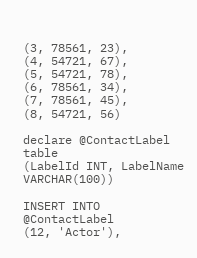(3, 78561, 23),
(4, 54721, 67),
(5, 54721, 78),
(6, 78561, 34),
(7, 78561, 45),
(8, 54721, 56)

declare @ContactLabel table
(LabelId INT, LabelName VARCHAR(100))

INSERT INTO @ContactLabel
(12, 'Actor'),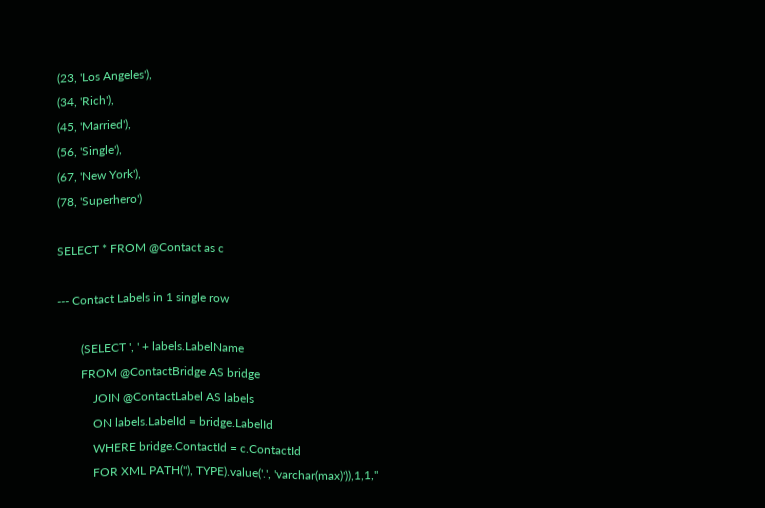(23, 'Los Angeles'),
(34, 'Rich'),
(45, 'Married'),
(56, 'Single'),
(67, 'New York'),
(78, 'Superhero')

SELECT * FROM @Contact as c

--- Contact Labels in 1 single row

        (SELECT ', ' + labels.LabelName
        FROM @ContactBridge AS bridge
            JOIN @ContactLabel AS labels
            ON labels.LabelId = bridge.LabelId
            WHERE bridge.ContactId = c.ContactId
            FOR XML PATH(''), TYPE).value('.', 'varchar(max)')),1,1,''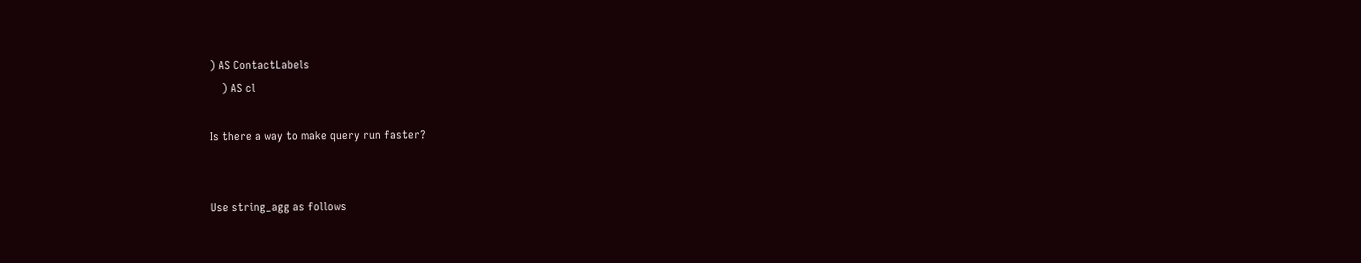) AS ContactLabels
    ) AS cl

Is there a way to make query run faster?


Use string_agg as follows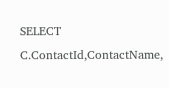SELECT C.ContactId,ContactName,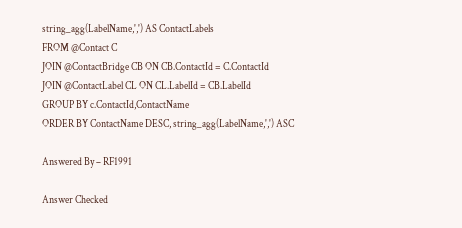string_agg(LabelName,',') AS ContactLabels
FROM @Contact C
JOIN @ContactBridge CB ON CB.ContactId = C.ContactId
JOIN @ContactLabel CL ON CL.LabelId = CB.LabelId
GROUP BY c.ContactId,ContactName
ORDER BY ContactName DESC, string_agg(LabelName,',') ASC

Answered By – RF1991

Answer Checked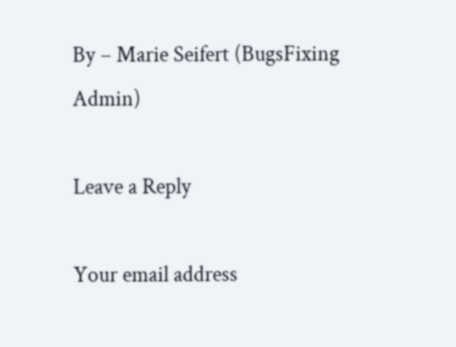By – Marie Seifert (BugsFixing Admin)

Leave a Reply

Your email address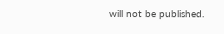will not be published.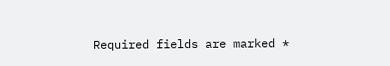Required fields are marked *